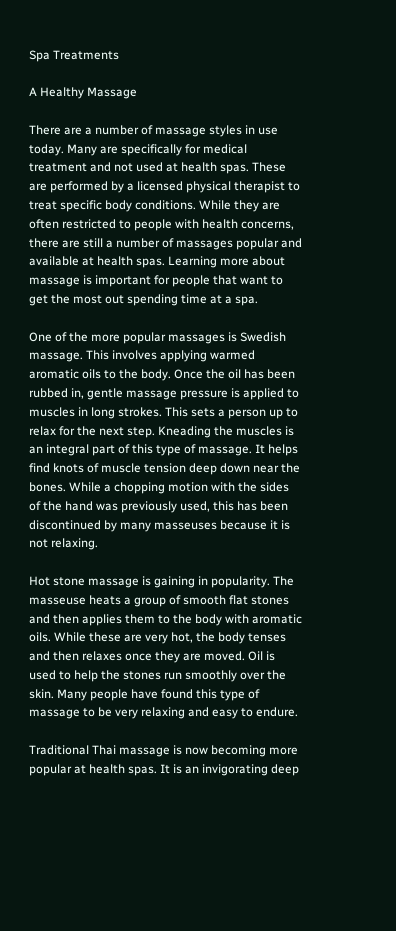Spa Treatments

A Healthy Massage

There are a number of massage styles in use today. Many are specifically for medical treatment and not used at health spas. These are performed by a licensed physical therapist to treat specific body conditions. While they are often restricted to people with health concerns, there are still a number of massages popular and available at health spas. Learning more about massage is important for people that want to get the most out spending time at a spa.

One of the more popular massages is Swedish massage. This involves applying warmed aromatic oils to the body. Once the oil has been rubbed in, gentle massage pressure is applied to muscles in long strokes. This sets a person up to relax for the next step. Kneading the muscles is an integral part of this type of massage. It helps find knots of muscle tension deep down near the bones. While a chopping motion with the sides of the hand was previously used, this has been discontinued by many masseuses because it is not relaxing.

Hot stone massage is gaining in popularity. The masseuse heats a group of smooth flat stones and then applies them to the body with aromatic oils. While these are very hot, the body tenses and then relaxes once they are moved. Oil is used to help the stones run smoothly over the skin. Many people have found this type of massage to be very relaxing and easy to endure.

Traditional Thai massage is now becoming more popular at health spas. It is an invigorating deep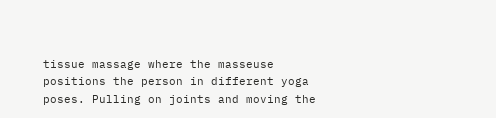tissue massage where the masseuse positions the person in different yoga poses. Pulling on joints and moving the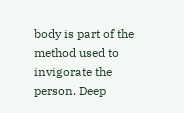body is part of the method used to invigorate the person. Deep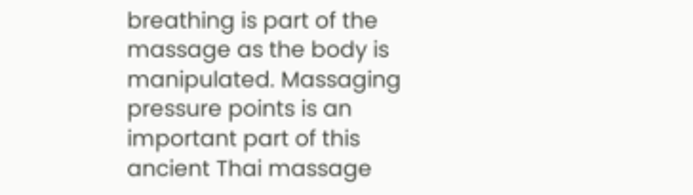breathing is part of the massage as the body is manipulated. Massaging pressure points is an important part of this ancient Thai massage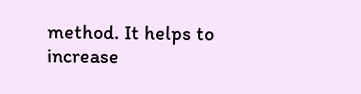method. It helps to increase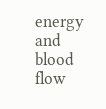energy and blood flow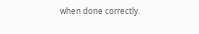when done correctly.